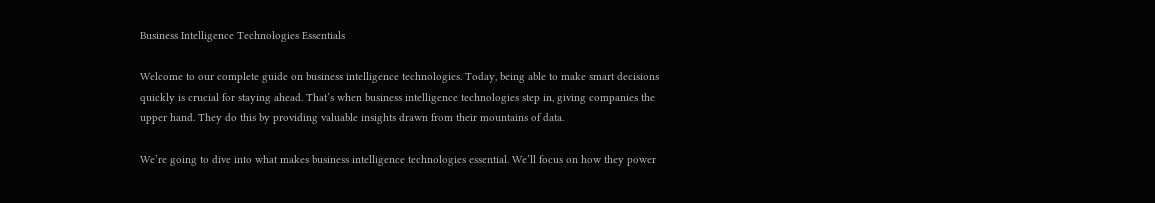Business Intelligence Technologies Essentials

Welcome to our complete guide on business intelligence technologies. Today, being able to make smart decisions quickly is crucial for staying ahead. That’s when business intelligence technologies step in, giving companies the upper hand. They do this by providing valuable insights drawn from their mountains of data.

We’re going to dive into what makes business intelligence technologies essential. We’ll focus on how they power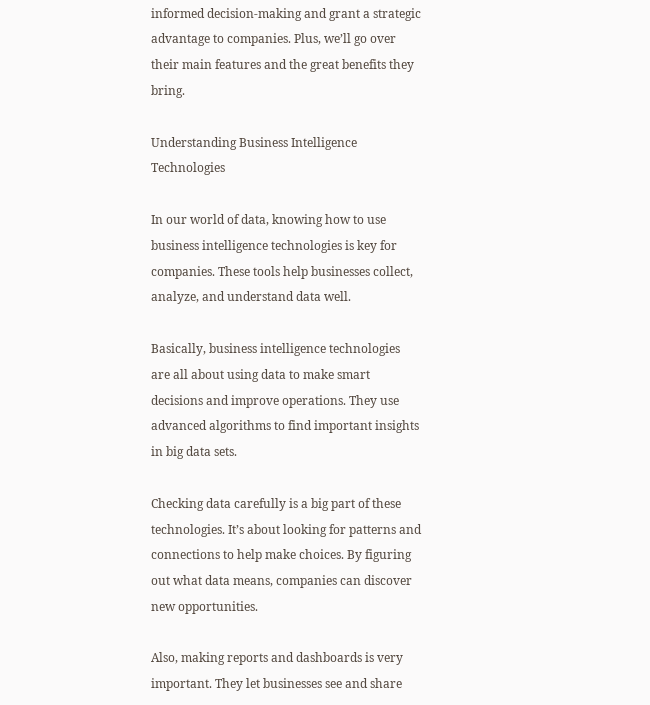informed decision-making and grant a strategic advantage to companies. Plus, we’ll go over their main features and the great benefits they bring.

Understanding Business Intelligence Technologies

In our world of data, knowing how to use business intelligence technologies is key for companies. These tools help businesses collect, analyze, and understand data well.

Basically, business intelligence technologies are all about using data to make smart decisions and improve operations. They use advanced algorithms to find important insights in big data sets.

Checking data carefully is a big part of these technologies. It’s about looking for patterns and connections to help make choices. By figuring out what data means, companies can discover new opportunities.

Also, making reports and dashboards is very important. They let businesses see and share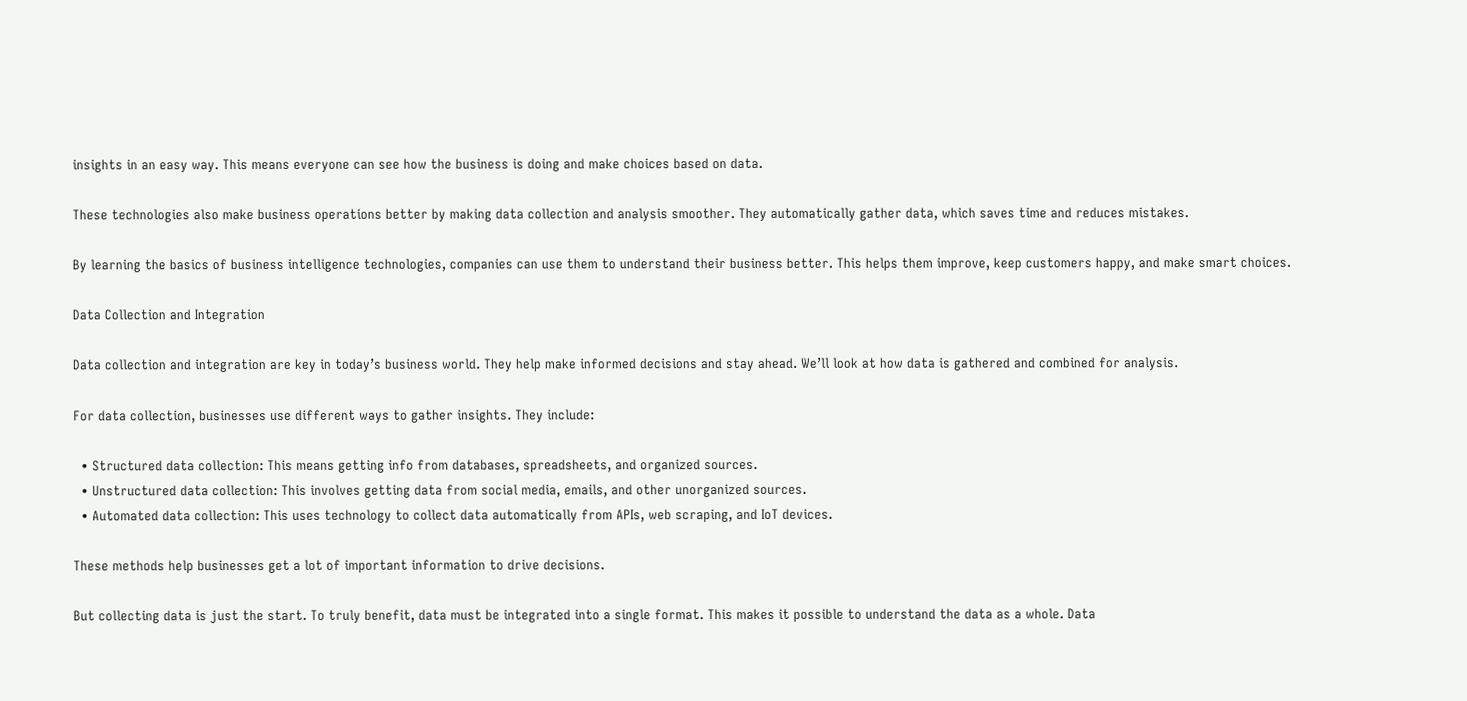insights in an easy way. This means everyone can see how the business is doing and make choices based on data.

These technologies also make business operations better by making data collection and analysis smoother. They automatically gather data, which saves time and reduces mistakes.

By learning the basics of business intelligence technologies, companies can use them to understand their business better. This helps them improve, keep customers happy, and make smart choices.

Data Collection and Integration

Data collection and integration are key in today’s business world. They help make informed decisions and stay ahead. We’ll look at how data is gathered and combined for analysis.

For data collection, businesses use different ways to gather insights. They include:

  • Structured data collection: This means getting info from databases, spreadsheets, and organized sources.
  • Unstructured data collection: This involves getting data from social media, emails, and other unorganized sources.
  • Automated data collection: This uses technology to collect data automatically from APIs, web scraping, and IoT devices.

These methods help businesses get a lot of important information to drive decisions.

But collecting data is just the start. To truly benefit, data must be integrated into a single format. This makes it possible to understand the data as a whole. Data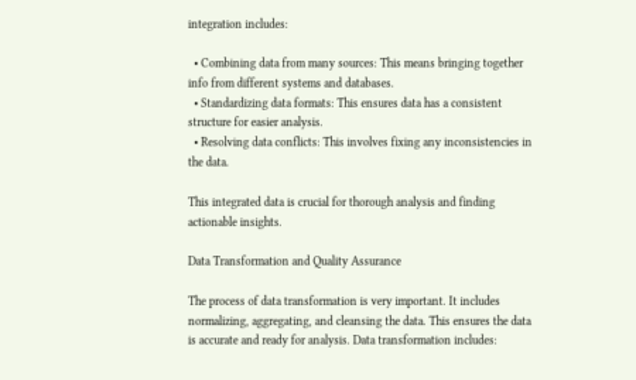integration includes:

  • Combining data from many sources: This means bringing together info from different systems and databases.
  • Standardizing data formats: This ensures data has a consistent structure for easier analysis.
  • Resolving data conflicts: This involves fixing any inconsistencies in the data.

This integrated data is crucial for thorough analysis and finding actionable insights.

Data Transformation and Quality Assurance

The process of data transformation is very important. It includes normalizing, aggregating, and cleansing the data. This ensures the data is accurate and ready for analysis. Data transformation includes: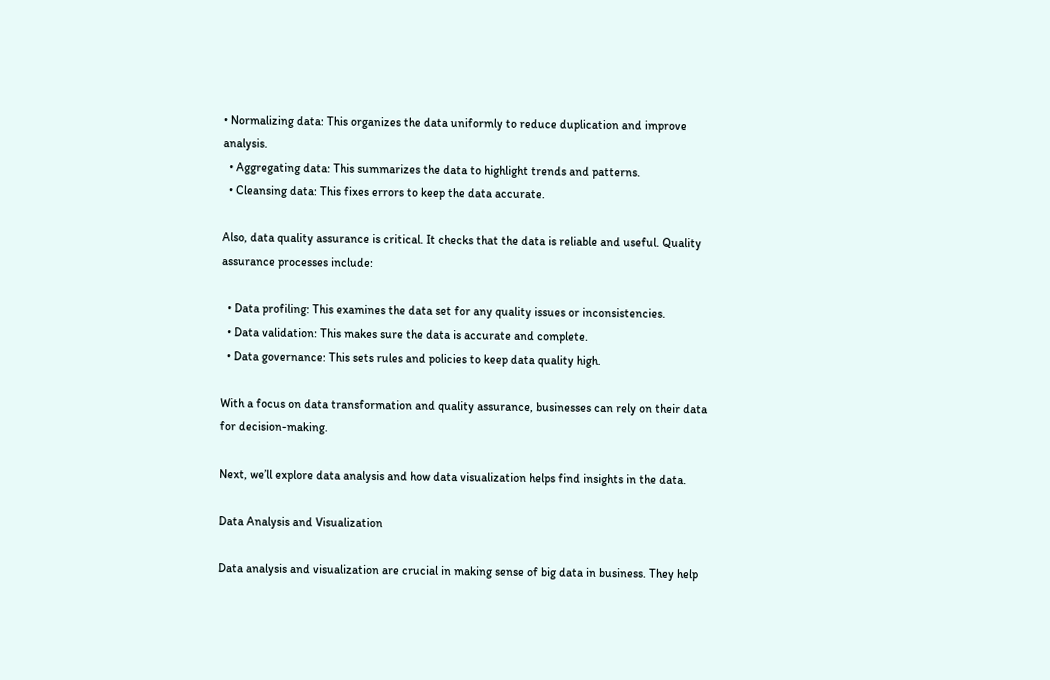• Normalizing data: This organizes the data uniformly to reduce duplication and improve analysis.
  • Aggregating data: This summarizes the data to highlight trends and patterns.
  • Cleansing data: This fixes errors to keep the data accurate.

Also, data quality assurance is critical. It checks that the data is reliable and useful. Quality assurance processes include:

  • Data profiling: This examines the data set for any quality issues or inconsistencies.
  • Data validation: This makes sure the data is accurate and complete.
  • Data governance: This sets rules and policies to keep data quality high.

With a focus on data transformation and quality assurance, businesses can rely on their data for decision-making.

Next, we’ll explore data analysis and how data visualization helps find insights in the data.

Data Analysis and Visualization

Data analysis and visualization are crucial in making sense of big data in business. They help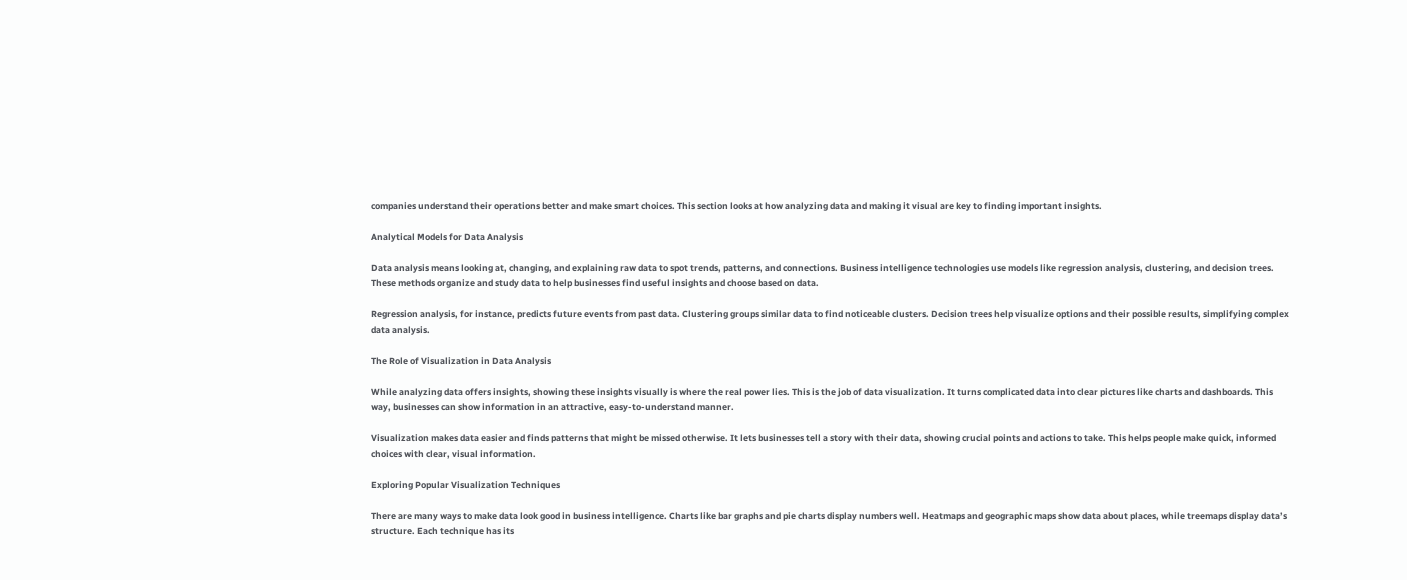companies understand their operations better and make smart choices. This section looks at how analyzing data and making it visual are key to finding important insights.

Analytical Models for Data Analysis

Data analysis means looking at, changing, and explaining raw data to spot trends, patterns, and connections. Business intelligence technologies use models like regression analysis, clustering, and decision trees. These methods organize and study data to help businesses find useful insights and choose based on data.

Regression analysis, for instance, predicts future events from past data. Clustering groups similar data to find noticeable clusters. Decision trees help visualize options and their possible results, simplifying complex data analysis.

The Role of Visualization in Data Analysis

While analyzing data offers insights, showing these insights visually is where the real power lies. This is the job of data visualization. It turns complicated data into clear pictures like charts and dashboards. This way, businesses can show information in an attractive, easy-to-understand manner.

Visualization makes data easier and finds patterns that might be missed otherwise. It lets businesses tell a story with their data, showing crucial points and actions to take. This helps people make quick, informed choices with clear, visual information.

Exploring Popular Visualization Techniques

There are many ways to make data look good in business intelligence. Charts like bar graphs and pie charts display numbers well. Heatmaps and geographic maps show data about places, while treemaps display data’s structure. Each technique has its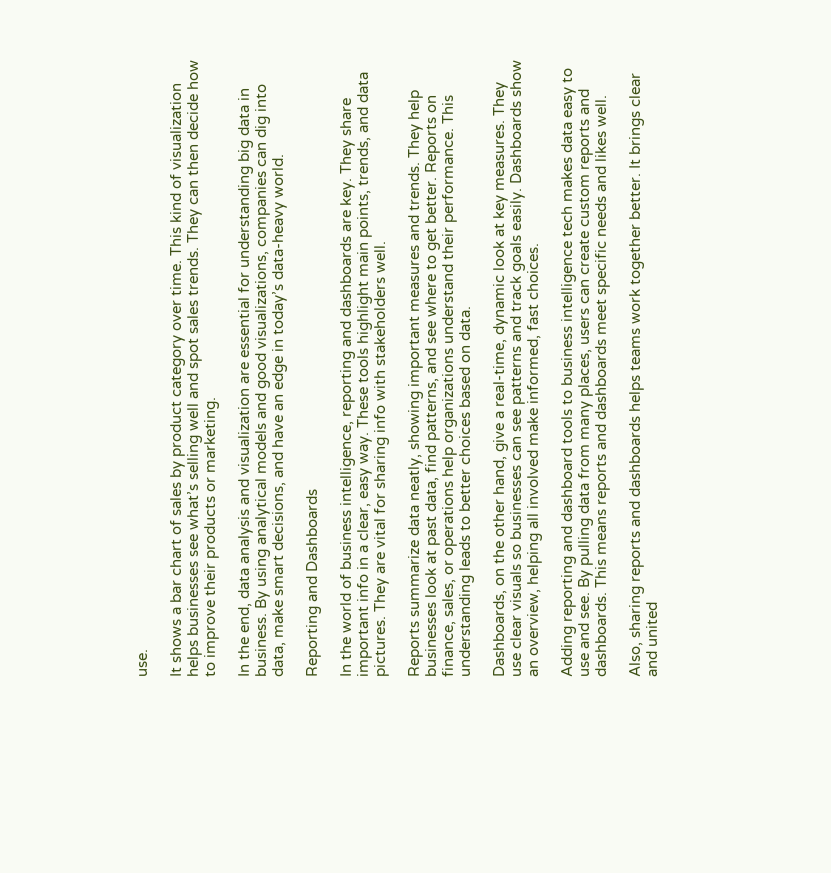use.

It shows a bar chart of sales by product category over time. This kind of visualization helps businesses see what’s selling well and spot sales trends. They can then decide how to improve their products or marketing.

In the end, data analysis and visualization are essential for understanding big data in business. By using analytical models and good visualizations, companies can dig into data, make smart decisions, and have an edge in today’s data-heavy world.

Reporting and Dashboards

In the world of business intelligence, reporting and dashboards are key. They share important info in a clear, easy way. These tools highlight main points, trends, and data pictures. They are vital for sharing info with stakeholders well.

Reports summarize data neatly, showing important measures and trends. They help businesses look at past data, find patterns, and see where to get better. Reports on finance, sales, or operations help organizations understand their performance. This understanding leads to better choices based on data.

Dashboards, on the other hand, give a real-time, dynamic look at key measures. They use clear visuals so businesses can see patterns and track goals easily. Dashboards show an overview, helping all involved make informed, fast choices.

Adding reporting and dashboard tools to business intelligence tech makes data easy to use and see. By pulling data from many places, users can create custom reports and dashboards. This means reports and dashboards meet specific needs and likes well.

Also, sharing reports and dashboards helps teams work together better. It brings clear and united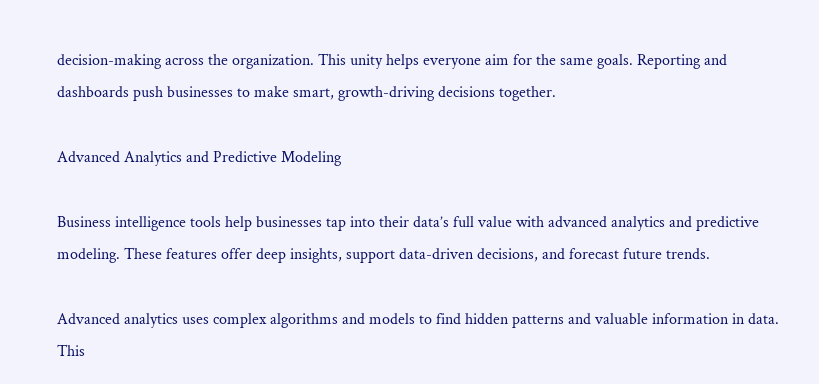decision-making across the organization. This unity helps everyone aim for the same goals. Reporting and dashboards push businesses to make smart, growth-driving decisions together.

Advanced Analytics and Predictive Modeling

Business intelligence tools help businesses tap into their data’s full value with advanced analytics and predictive modeling. These features offer deep insights, support data-driven decisions, and forecast future trends.

Advanced analytics uses complex algorithms and models to find hidden patterns and valuable information in data. This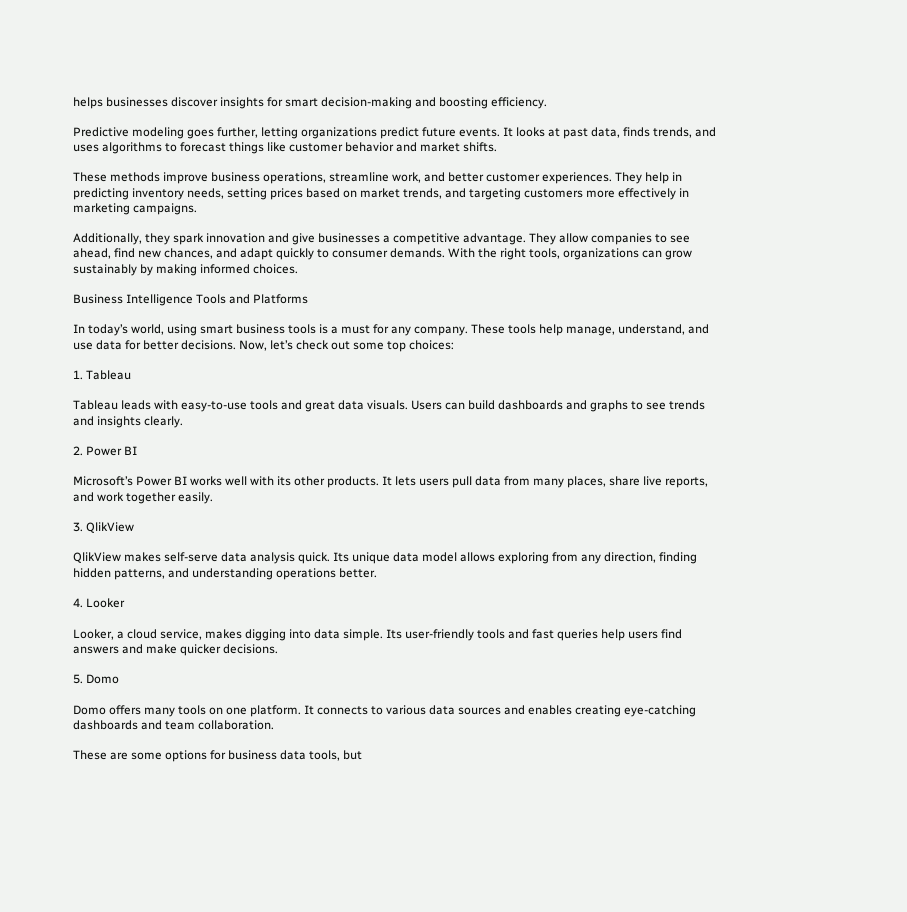helps businesses discover insights for smart decision-making and boosting efficiency.

Predictive modeling goes further, letting organizations predict future events. It looks at past data, finds trends, and uses algorithms to forecast things like customer behavior and market shifts.

These methods improve business operations, streamline work, and better customer experiences. They help in predicting inventory needs, setting prices based on market trends, and targeting customers more effectively in marketing campaigns.

Additionally, they spark innovation and give businesses a competitive advantage. They allow companies to see ahead, find new chances, and adapt quickly to consumer demands. With the right tools, organizations can grow sustainably by making informed choices.

Business Intelligence Tools and Platforms

In today’s world, using smart business tools is a must for any company. These tools help manage, understand, and use data for better decisions. Now, let’s check out some top choices:

1. Tableau

Tableau leads with easy-to-use tools and great data visuals. Users can build dashboards and graphs to see trends and insights clearly.

2. Power BI

Microsoft’s Power BI works well with its other products. It lets users pull data from many places, share live reports, and work together easily.

3. QlikView

QlikView makes self-serve data analysis quick. Its unique data model allows exploring from any direction, finding hidden patterns, and understanding operations better.

4. Looker

Looker, a cloud service, makes digging into data simple. Its user-friendly tools and fast queries help users find answers and make quicker decisions.

5. Domo

Domo offers many tools on one platform. It connects to various data sources and enables creating eye-catching dashboards and team collaboration.

These are some options for business data tools, but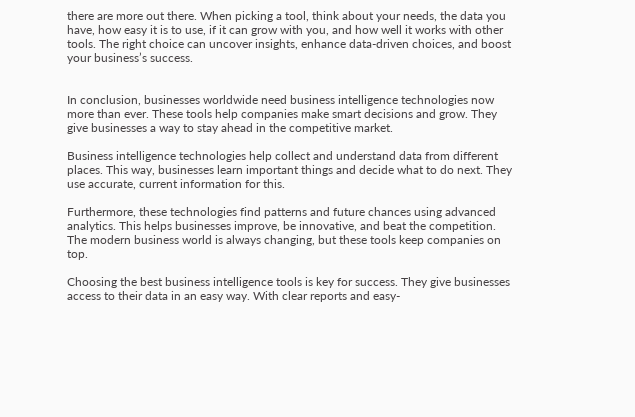there are more out there. When picking a tool, think about your needs, the data you have, how easy it is to use, if it can grow with you, and how well it works with other tools. The right choice can uncover insights, enhance data-driven choices, and boost your business’s success.


In conclusion, businesses worldwide need business intelligence technologies now more than ever. These tools help companies make smart decisions and grow. They give businesses a way to stay ahead in the competitive market.

Business intelligence technologies help collect and understand data from different places. This way, businesses learn important things and decide what to do next. They use accurate, current information for this.

Furthermore, these technologies find patterns and future chances using advanced analytics. This helps businesses improve, be innovative, and beat the competition. The modern business world is always changing, but these tools keep companies on top.

Choosing the best business intelligence tools is key for success. They give businesses access to their data in an easy way. With clear reports and easy-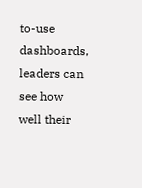to-use dashboards, leaders can see how well their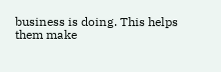business is doing. This helps them make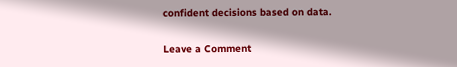confident decisions based on data.

Leave a Comment